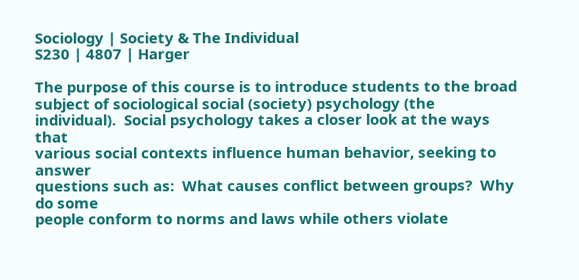Sociology | Society & The Individual
S230 | 4807 | Harger

The purpose of this course is to introduce students to the broad
subject of sociological social (society) psychology (the
individual).  Social psychology takes a closer look at the ways that
various social contexts influence human behavior, seeking to answer
questions such as:  What causes conflict between groups?  Why do some
people conform to norms and laws while others violate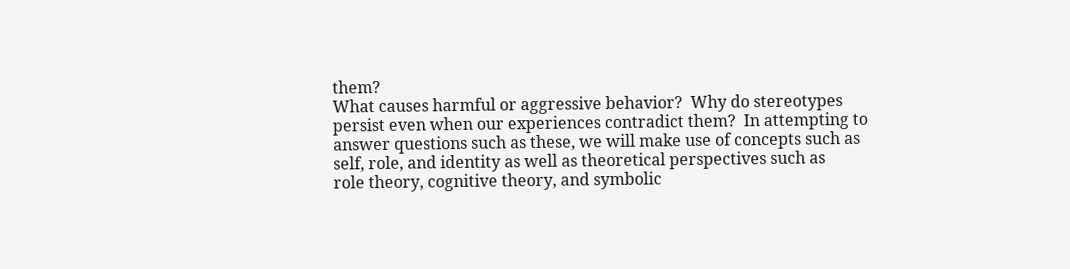them?
What causes harmful or aggressive behavior?  Why do stereotypes
persist even when our experiences contradict them?  In attempting to
answer questions such as these, we will make use of concepts such as
self, role, and identity as well as theoretical perspectives such as
role theory, cognitive theory, and symbolic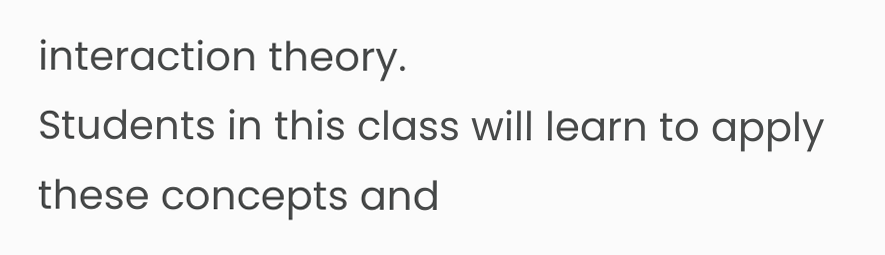interaction theory.
Students in this class will learn to apply these concepts and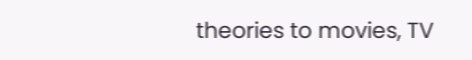theories to movies, TV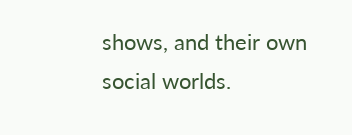shows, and their own social worlds.